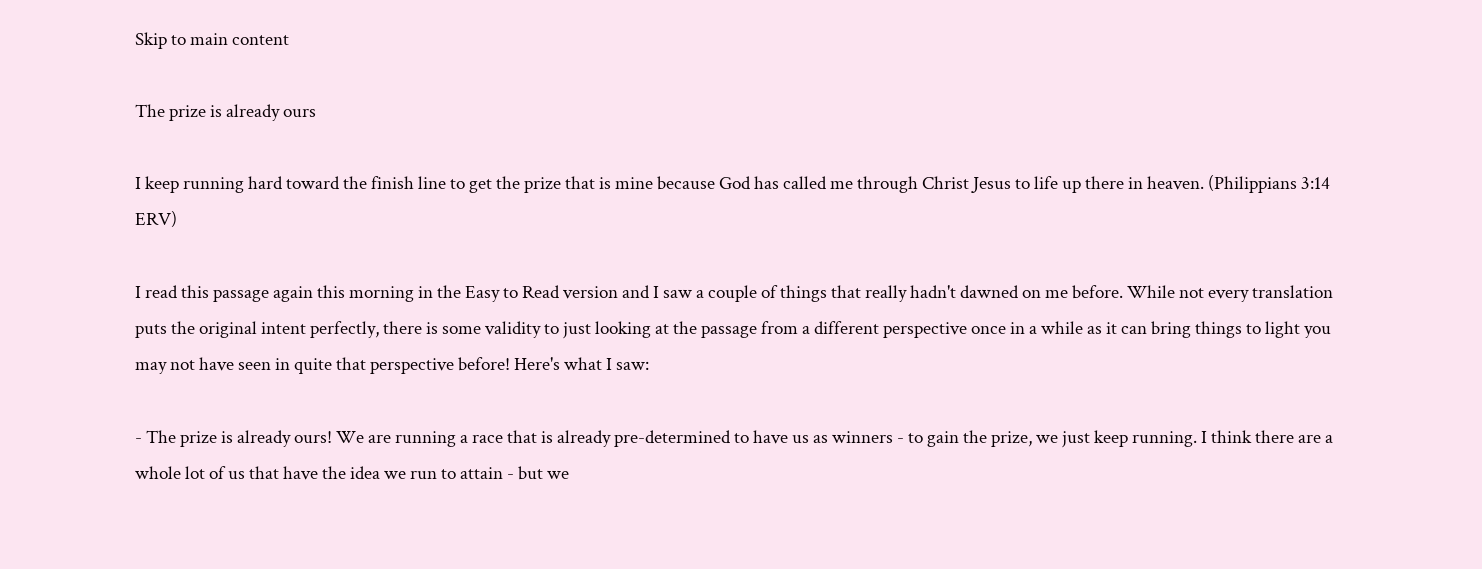Skip to main content

The prize is already ours

I keep running hard toward the finish line to get the prize that is mine because God has called me through Christ Jesus to life up there in heaven. (Philippians 3:14 ERV)

I read this passage again this morning in the Easy to Read version and I saw a couple of things that really hadn't dawned on me before. While not every translation puts the original intent perfectly, there is some validity to just looking at the passage from a different perspective once in a while as it can bring things to light you may not have seen in quite that perspective before! Here's what I saw:

- The prize is already ours! We are running a race that is already pre-determined to have us as winners - to gain the prize, we just keep running. I think there are a whole lot of us that have the idea we run to attain - but we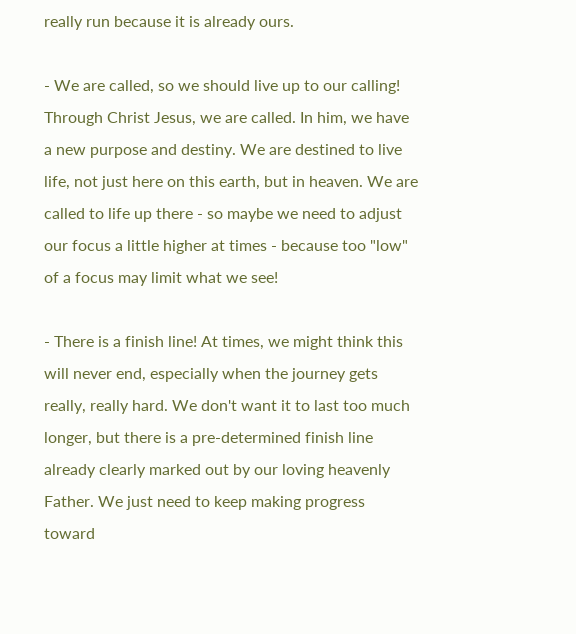really run because it is already ours.

- We are called, so we should live up to our calling! Through Christ Jesus, we are called. In him, we have a new purpose and destiny. We are destined to live life, not just here on this earth, but in heaven. We are called to life up there - so maybe we need to adjust our focus a little higher at times - because too "low" of a focus may limit what we see!

- There is a finish line! At times, we might think this will never end, especially when the journey gets really, really hard. We don't want it to last too much longer, but there is a pre-determined finish line already clearly marked out by our loving heavenly Father. We just need to keep making progress toward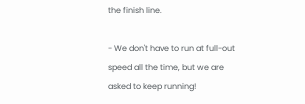the finish line.

- We don't have to run at full-out speed all the time, but we are asked to keep running!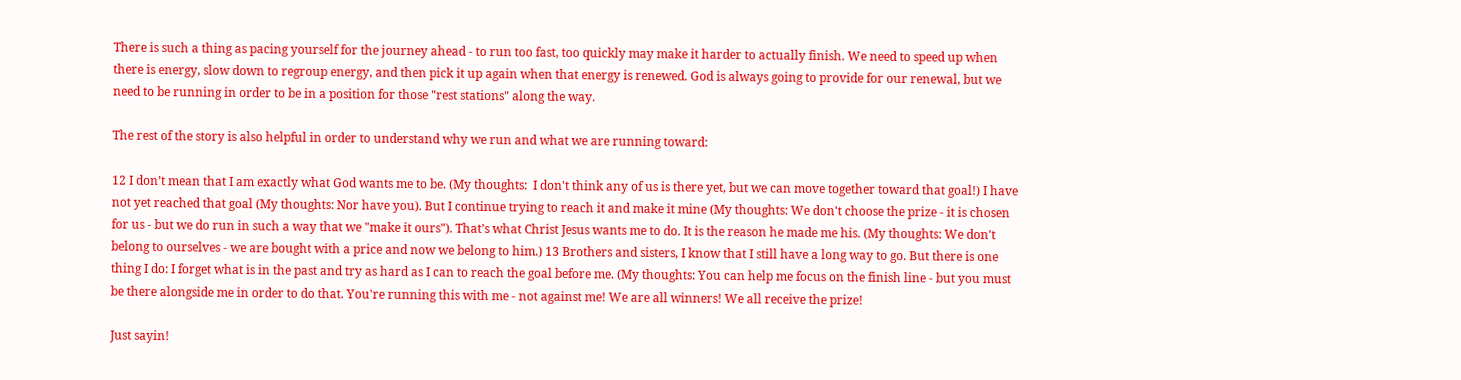There is such a thing as pacing yourself for the journey ahead - to run too fast, too quickly may make it harder to actually finish. We need to speed up when there is energy, slow down to regroup energy, and then pick it up again when that energy is renewed. God is always going to provide for our renewal, but we need to be running in order to be in a position for those "rest stations" along the way.

The rest of the story is also helpful in order to understand why we run and what we are running toward:

12 I don’t mean that I am exactly what God wants me to be. (My thoughts:  I don't think any of us is there yet, but we can move together toward that goal!) I have not yet reached that goal (My thoughts: Nor have you). But I continue trying to reach it and make it mine (My thoughts: We don't choose the prize - it is chosen for us - but we do run in such a way that we "make it ours"). That’s what Christ Jesus wants me to do. It is the reason he made me his. (My thoughts: We don't belong to ourselves - we are bought with a price and now we belong to him.) 13 Brothers and sisters, I know that I still have a long way to go. But there is one thing I do: I forget what is in the past and try as hard as I can to reach the goal before me. (My thoughts: You can help me focus on the finish line - but you must be there alongside me in order to do that. You're running this with me - not against me! We are all winners! We all receive the prize!

Just sayin!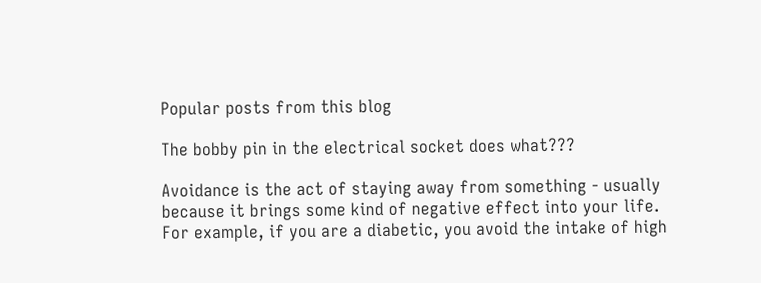Popular posts from this blog

The bobby pin in the electrical socket does what???

Avoidance is the act of staying away from something - usually because it brings some kind of negative effect into your life.  For example, if you are a diabetic, you avoid the intake of high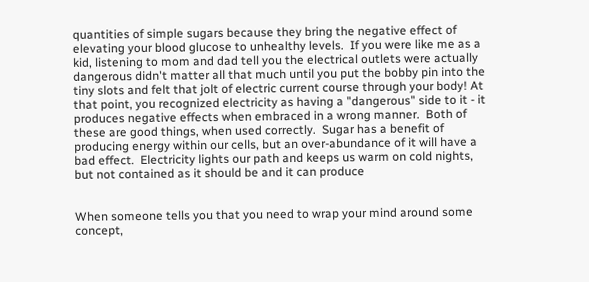quantities of simple sugars because they bring the negative effect of elevating your blood glucose to unhealthy levels.  If you were like me as a kid, listening to mom and dad tell you the electrical outlets were actually dangerous didn't matter all that much until you put the bobby pin into the tiny slots and felt that jolt of electric current course through your body! At that point, you recognized electricity as having a "dangerous" side to it - it produces negative effects when embraced in a wrong manner.  Both of these are good things, when used correctly.  Sugar has a benefit of producing energy within our cells, but an over-abundance of it will have a bad effect.  Electricity lights our path and keeps us warm on cold nights, but not contained as it should be and it can produce


When someone tells you that you need to wrap your mind around some concept,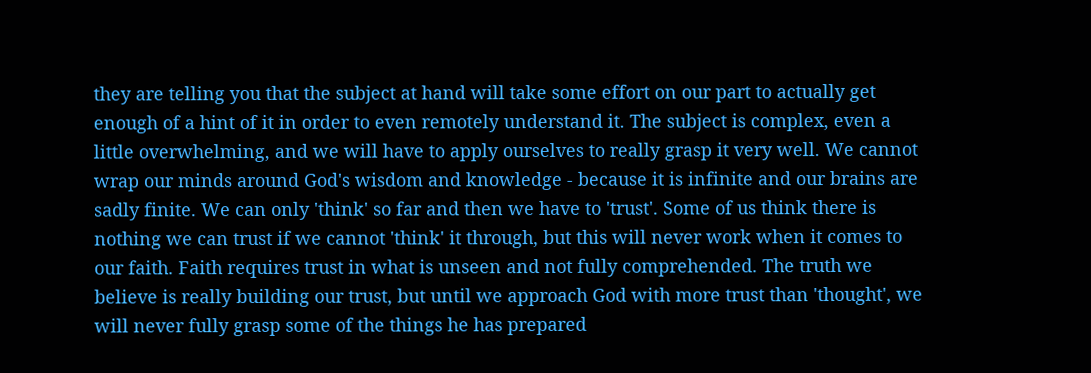they are telling you that the subject at hand will take some effort on our part to actually get enough of a hint of it in order to even remotely understand it. The subject is complex, even a little overwhelming, and we will have to apply ourselves to really grasp it very well. We cannot wrap our minds around God's wisdom and knowledge - because it is infinite and our brains are sadly finite. We can only 'think' so far and then we have to 'trust'. Some of us think there is nothing we can trust if we cannot 'think' it through, but this will never work when it comes to our faith. Faith requires trust in what is unseen and not fully comprehended. The truth we believe is really building our trust, but until we approach God with more trust than 'thought', we will never fully grasp some of the things he has prepared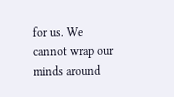for us. We cannot wrap our minds around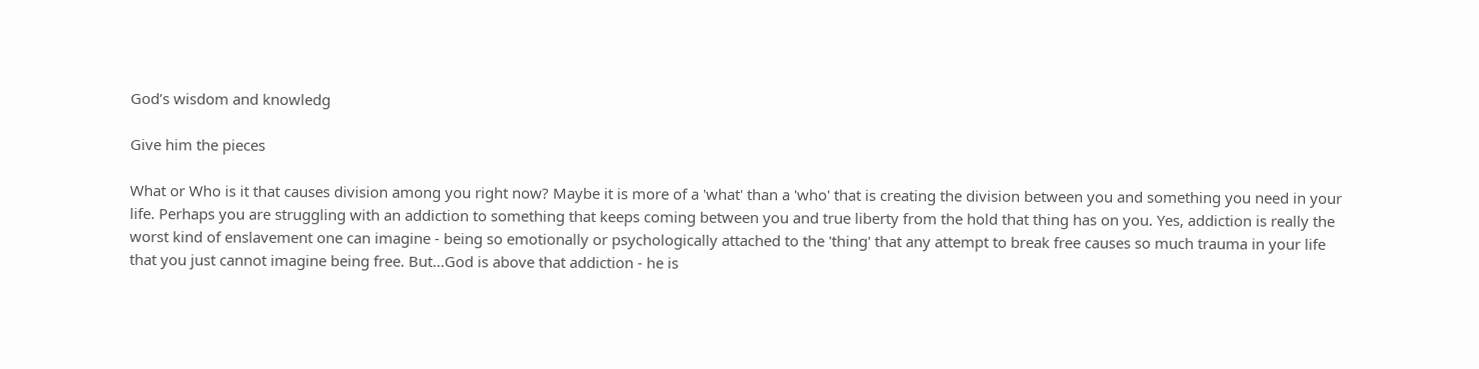God’s wisdom and knowledg

Give him the pieces

What or Who is it that causes division among you right now? Maybe it is more of a 'what' than a 'who' that is creating the division between you and something you need in your life. Perhaps you are struggling with an addiction to something that keeps coming between you and true liberty from the hold that thing has on you. Yes, addiction is really the worst kind of enslavement one can imagine - being so emotionally or psychologically attached to the 'thing' that any attempt to break free causes so much trauma in your life that you just cannot imagine being free. But...God is above that addiction - he is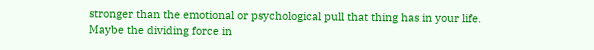stronger than the emotional or psychological pull that thing has in your life. Maybe the dividing force in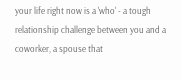your life right now is a 'who' - a tough relationship challenge between you and a coworker, a spouse that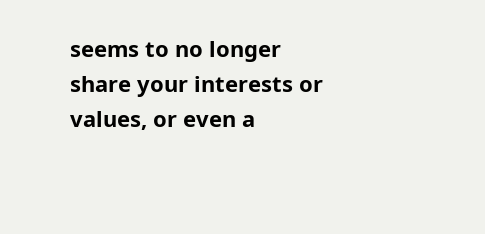seems to no longer share your interests or values, or even a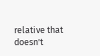relative that doesn't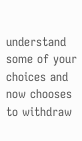understand some of your choices and now chooses to withdraw